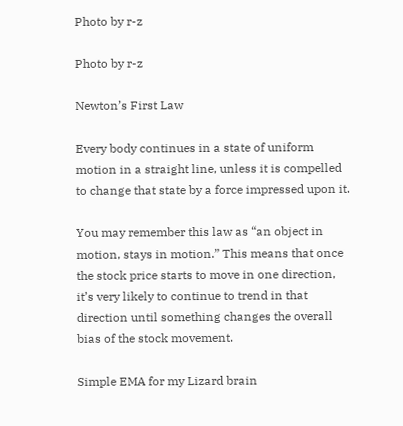Photo by r-z

Photo by r-z

Newton’s First Law

Every body continues in a state of uniform motion in a straight line, unless it is compelled to change that state by a force impressed upon it.

You may remember this law as “an object in motion, stays in motion.” This means that once the stock price starts to move in one direction, it’s very likely to continue to trend in that direction until something changes the overall bias of the stock movement.

Simple EMA for my Lizard brain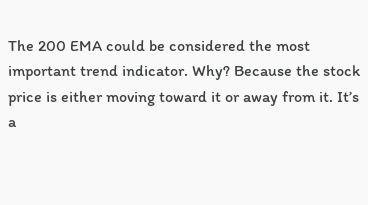The 200 EMA could be considered the most important trend indicator. Why? Because the stock price is either moving toward it or away from it. It’s a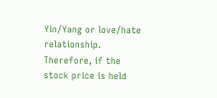Yin/Yang or love/hate relationship. Therefore, if the stock price is held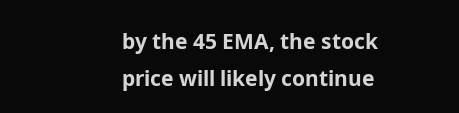by the 45 EMA, the stock price will likely continue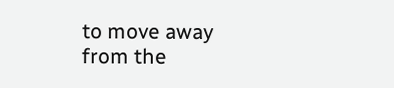to move away from the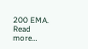200 EMA. Read more…